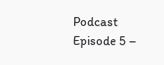Podcast Episode 5 –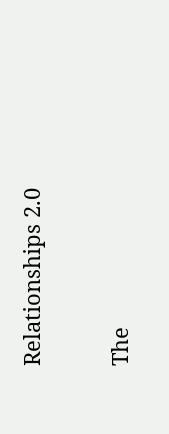Relationships 2.0

The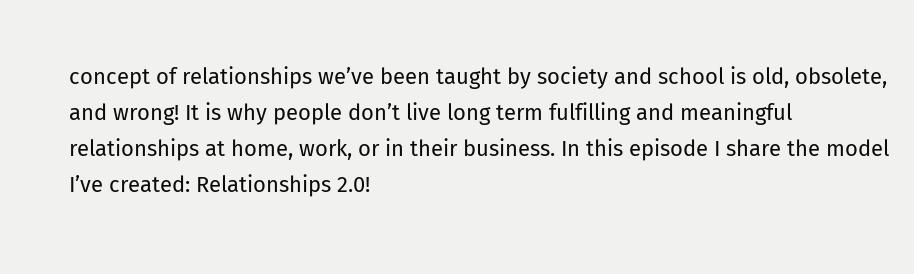concept of relationships we’ve been taught by society and school is old, obsolete, and wrong! It is why people don’t live long term fulfilling and meaningful relationships at home, work, or in their business. In this episode I share the model I’ve created: Relationships 2.0!